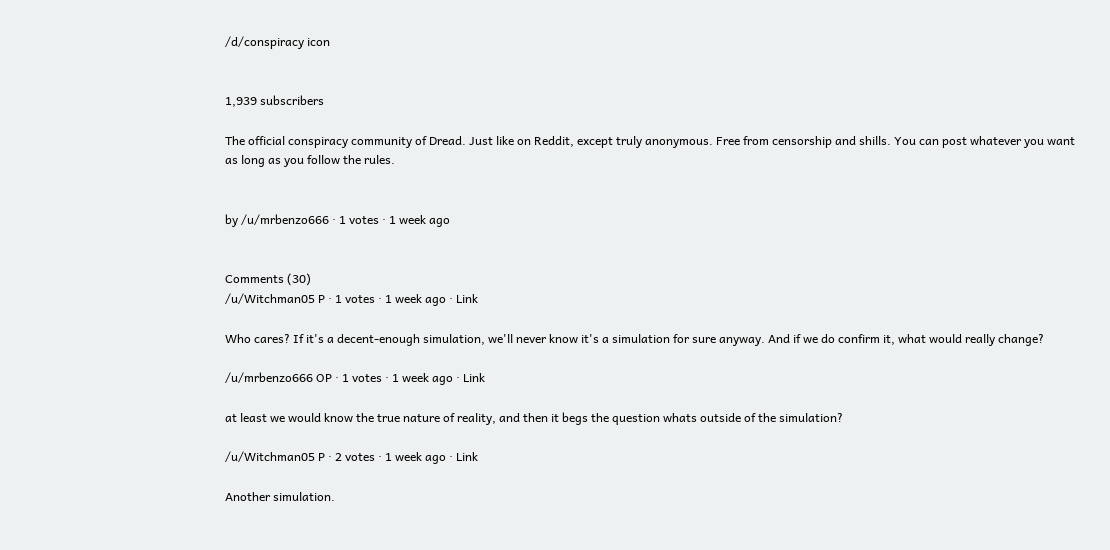/d/conspiracy icon


1,939 subscribers

The official conspiracy community of Dread. Just like on Reddit, except truly anonymous. Free from censorship and shills. You can post whatever you want as long as you follow the rules.


by /u/mrbenzo666 · 1 votes · 1 week ago


Comments (30)
/u/Witchman05 P · 1 votes · 1 week ago · Link

Who cares? If it's a decent-enough simulation, we'll never know it's a simulation for sure anyway. And if we do confirm it, what would really change?

/u/mrbenzo666 OP · 1 votes · 1 week ago · Link

at least we would know the true nature of reality, and then it begs the question whats outside of the simulation?

/u/Witchman05 P · 2 votes · 1 week ago · Link

Another simulation.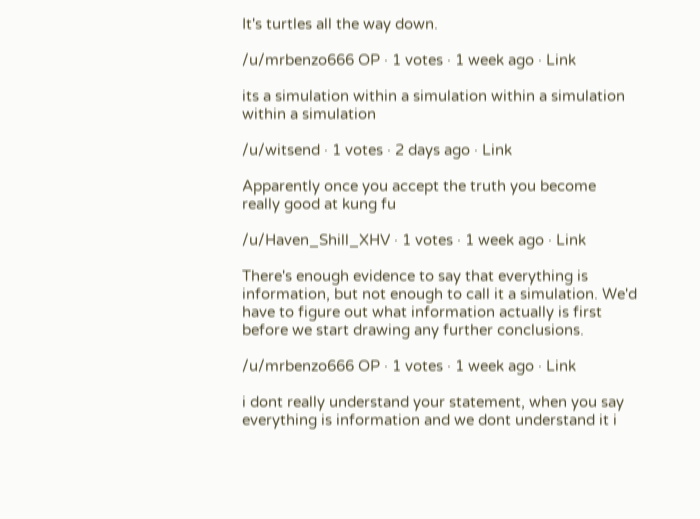It's turtles all the way down.

/u/mrbenzo666 OP · 1 votes · 1 week ago · Link

its a simulation within a simulation within a simulation within a simulation

/u/witsend · 1 votes · 2 days ago · Link

Apparently once you accept the truth you become really good at kung fu

/u/Haven_Shill_XHV · 1 votes · 1 week ago · Link

There's enough evidence to say that everything is information, but not enough to call it a simulation. We'd have to figure out what information actually is first before we start drawing any further conclusions.

/u/mrbenzo666 OP · 1 votes · 1 week ago · Link

i dont really understand your statement, when you say everything is information and we dont understand it i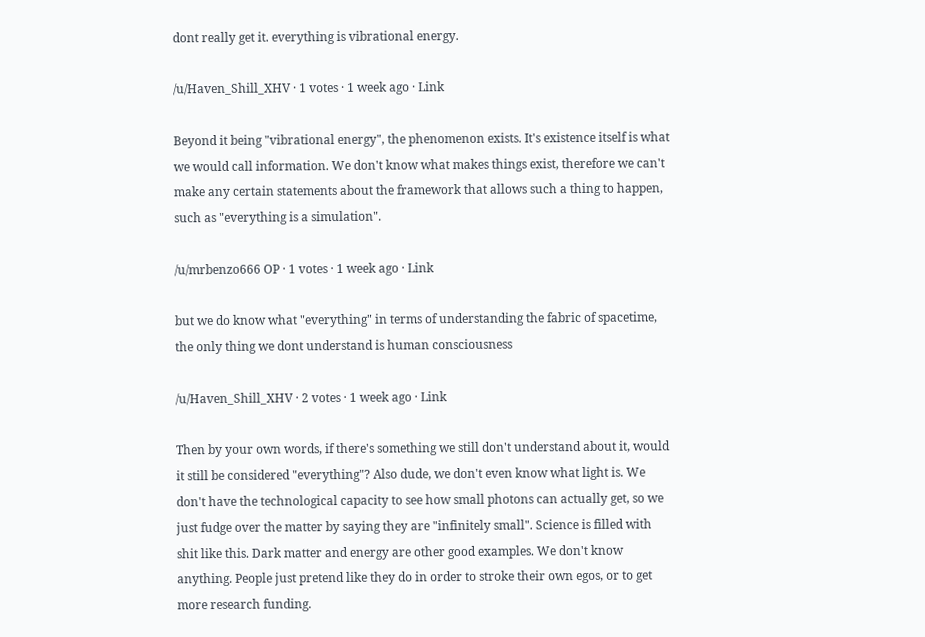dont really get it. everything is vibrational energy.

/u/Haven_Shill_XHV · 1 votes · 1 week ago · Link

Beyond it being "vibrational energy", the phenomenon exists. It's existence itself is what we would call information. We don't know what makes things exist, therefore we can't make any certain statements about the framework that allows such a thing to happen, such as "everything is a simulation".

/u/mrbenzo666 OP · 1 votes · 1 week ago · Link

but we do know what "everything" in terms of understanding the fabric of spacetime, the only thing we dont understand is human consciousness

/u/Haven_Shill_XHV · 2 votes · 1 week ago · Link

Then by your own words, if there's something we still don't understand about it, would it still be considered "everything"? Also dude, we don't even know what light is. We don't have the technological capacity to see how small photons can actually get, so we just fudge over the matter by saying they are "infinitely small". Science is filled with shit like this. Dark matter and energy are other good examples. We don't know anything. People just pretend like they do in order to stroke their own egos, or to get more research funding.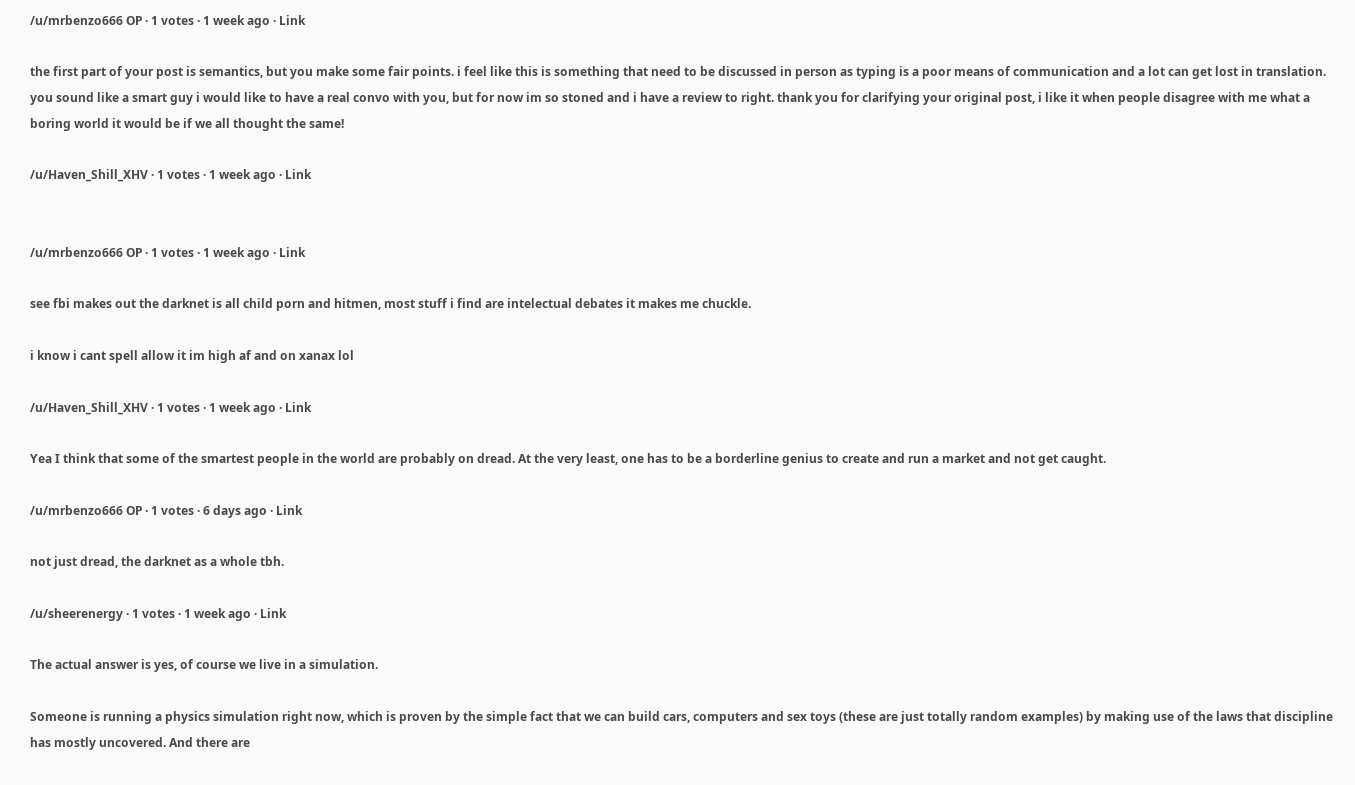/u/mrbenzo666 OP · 1 votes · 1 week ago · Link

the first part of your post is semantics, but you make some fair points. i feel like this is something that need to be discussed in person as typing is a poor means of communication and a lot can get lost in translation. you sound like a smart guy i would like to have a real convo with you, but for now im so stoned and i have a review to right. thank you for clarifying your original post, i like it when people disagree with me what a boring world it would be if we all thought the same!

/u/Haven_Shill_XHV · 1 votes · 1 week ago · Link


/u/mrbenzo666 OP · 1 votes · 1 week ago · Link

see fbi makes out the darknet is all child porn and hitmen, most stuff i find are intelectual debates it makes me chuckle.

i know i cant spell allow it im high af and on xanax lol

/u/Haven_Shill_XHV · 1 votes · 1 week ago · Link

Yea I think that some of the smartest people in the world are probably on dread. At the very least, one has to be a borderline genius to create and run a market and not get caught.

/u/mrbenzo666 OP · 1 votes · 6 days ago · Link

not just dread, the darknet as a whole tbh.

/u/sheerenergy · 1 votes · 1 week ago · Link

The actual answer is yes, of course we live in a simulation.

Someone is running a physics simulation right now, which is proven by the simple fact that we can build cars, computers and sex toys (these are just totally random examples) by making use of the laws that discipline has mostly uncovered. And there are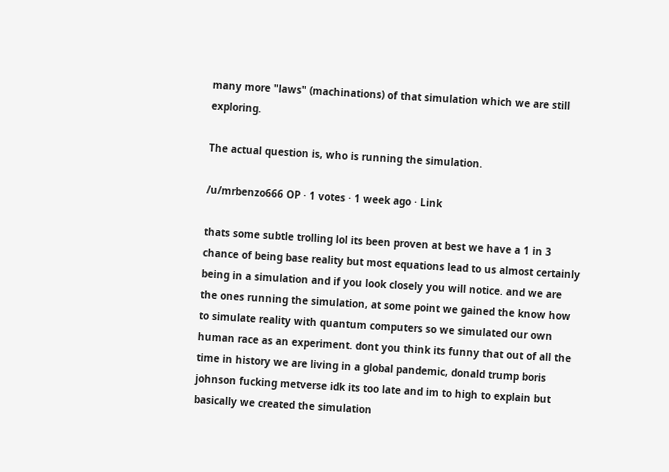many more "laws" (machinations) of that simulation which we are still exploring.

The actual question is, who is running the simulation.

/u/mrbenzo666 OP · 1 votes · 1 week ago · Link

thats some subtle trolling lol its been proven at best we have a 1 in 3 chance of being base reality but most equations lead to us almost certainly being in a simulation and if you look closely you will notice. and we are the ones running the simulation, at some point we gained the know how to simulate reality with quantum computers so we simulated our own human race as an experiment. dont you think its funny that out of all the time in history we are living in a global pandemic, donald trump boris johnson fucking metverse idk its too late and im to high to explain but basically we created the simulation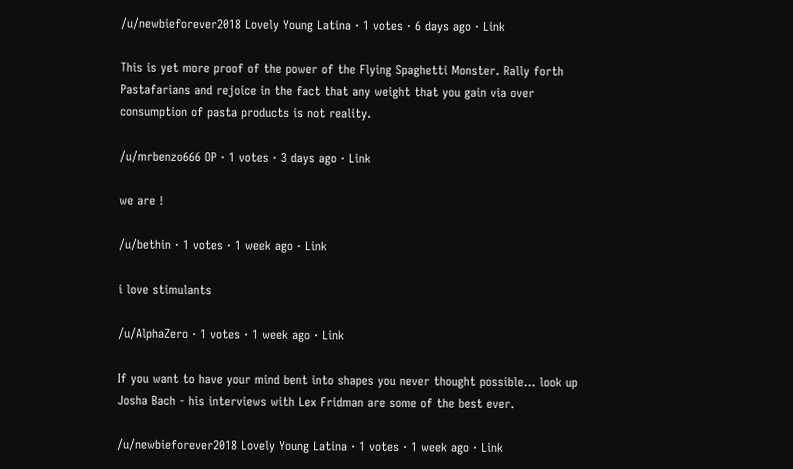/u/newbieforever2018 Lovely Young Latina · 1 votes · 6 days ago · Link

This is yet more proof of the power of the Flying Spaghetti Monster. Rally forth Pastafarians and rejoice in the fact that any weight that you gain via over consumption of pasta products is not reality.

/u/mrbenzo666 OP · 1 votes · 3 days ago · Link

we are !

/u/bethin · 1 votes · 1 week ago · Link

i love stimulants

/u/AlphaZero · 1 votes · 1 week ago · Link

If you want to have your mind bent into shapes you never thought possible... look up Josha Bach - his interviews with Lex Fridman are some of the best ever.

/u/newbieforever2018 Lovely Young Latina · 1 votes · 1 week ago · Link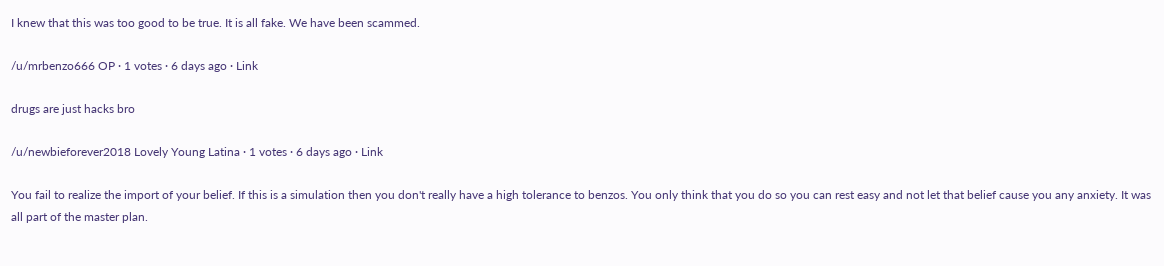I knew that this was too good to be true. It is all fake. We have been scammed.

/u/mrbenzo666 OP · 1 votes · 6 days ago · Link

drugs are just hacks bro

/u/newbieforever2018 Lovely Young Latina · 1 votes · 6 days ago · Link

You fail to realize the import of your belief. If this is a simulation then you don't really have a high tolerance to benzos. You only think that you do so you can rest easy and not let that belief cause you any anxiety. It was all part of the master plan.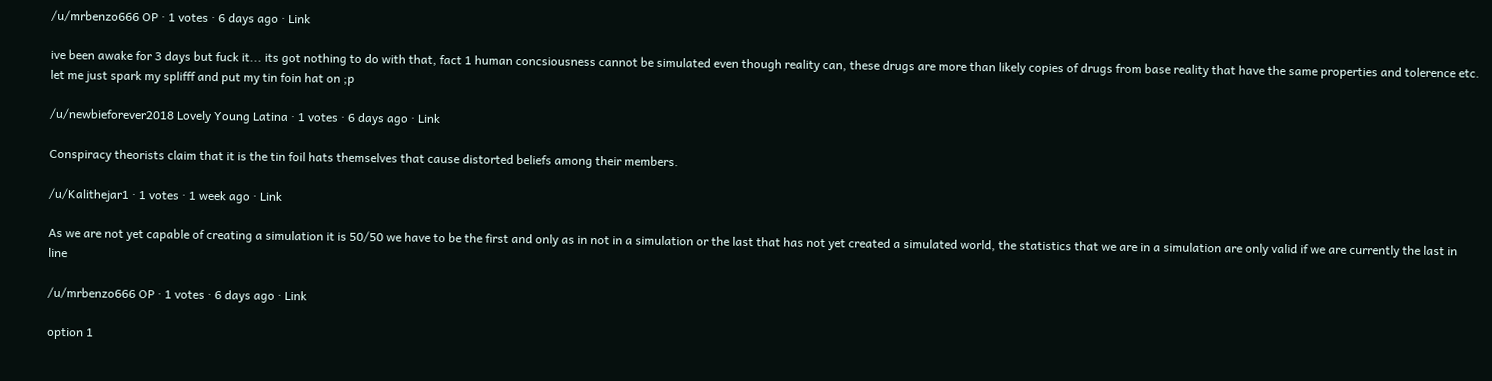/u/mrbenzo666 OP · 1 votes · 6 days ago · Link

ive been awake for 3 days but fuck it... its got nothing to do with that, fact 1 human concsiousness cannot be simulated even though reality can, these drugs are more than likely copies of drugs from base reality that have the same properties and tolerence etc. let me just spark my splifff and put my tin foin hat on ;p

/u/newbieforever2018 Lovely Young Latina · 1 votes · 6 days ago · Link

Conspiracy theorists claim that it is the tin foil hats themselves that cause distorted beliefs among their members.

/u/Kalithejar1 · 1 votes · 1 week ago · Link

As we are not yet capable of creating a simulation it is 50/50 we have to be the first and only as in not in a simulation or the last that has not yet created a simulated world, the statistics that we are in a simulation are only valid if we are currently the last in line

/u/mrbenzo666 OP · 1 votes · 6 days ago · Link

option 1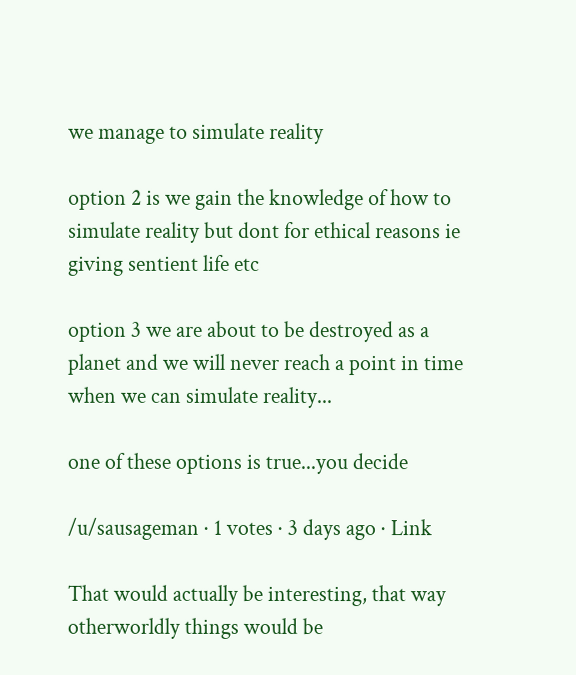we manage to simulate reality

option 2 is we gain the knowledge of how to simulate reality but dont for ethical reasons ie giving sentient life etc

option 3 we are about to be destroyed as a planet and we will never reach a point in time when we can simulate reality...

one of these options is true...you decide

/u/sausageman · 1 votes · 3 days ago · Link

That would actually be interesting, that way otherworldly things would be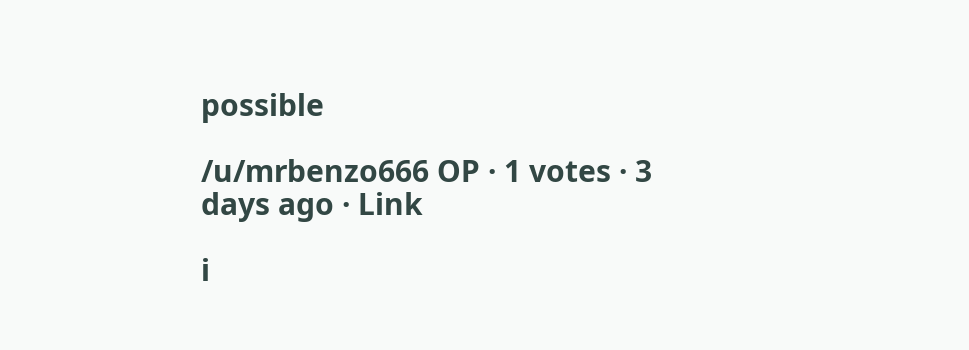possible

/u/mrbenzo666 OP · 1 votes · 3 days ago · Link

i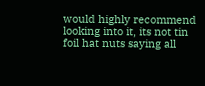would highly recommend looking into it, its not tin foil hat nuts saying all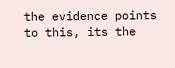the evidence points to this, its the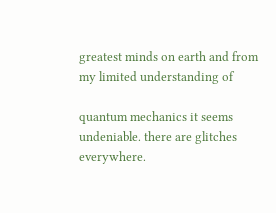greatest minds on earth and from my limited understanding of

quantum mechanics it seems undeniable. there are glitches everywhere.